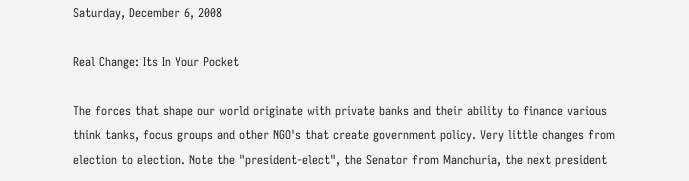Saturday, December 6, 2008

Real Change: Its In Your Pocket

The forces that shape our world originate with private banks and their ability to finance various think tanks, focus groups and other NGO's that create government policy. Very little changes from election to election. Note the "president-elect", the Senator from Manchuria, the next president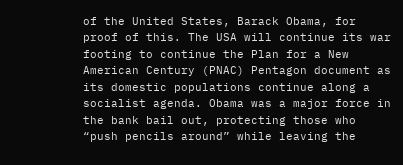of the United States, Barack Obama, for proof of this. The USA will continue its war footing to continue the Plan for a New American Century (PNAC) Pentagon document as its domestic populations continue along a socialist agenda. Obama was a major force in the bank bail out, protecting those who “push pencils around” while leaving the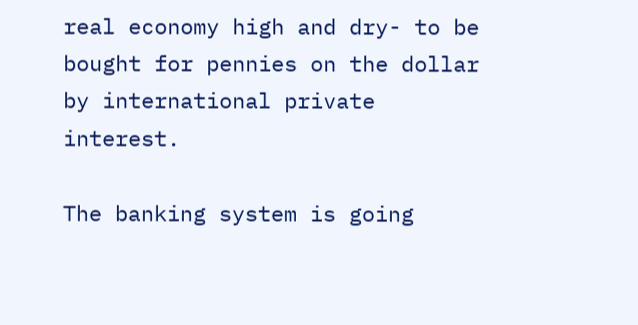real economy high and dry- to be bought for pennies on the dollar by international private interest.

The banking system is going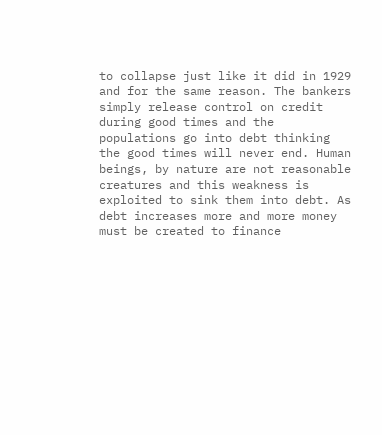to collapse just like it did in 1929 and for the same reason. The bankers simply release control on credit during good times and the populations go into debt thinking the good times will never end. Human beings, by nature are not reasonable creatures and this weakness is exploited to sink them into debt. As debt increases more and more money must be created to finance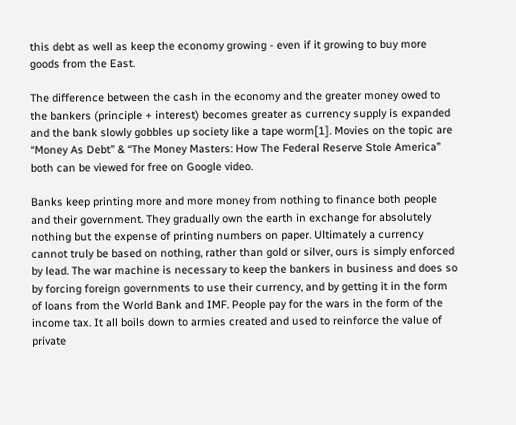this debt as well as keep the economy growing - even if it growing to buy more goods from the East.

The difference between the cash in the economy and the greater money owed to the bankers (principle + interest) becomes greater as currency supply is expanded and the bank slowly gobbles up society like a tape worm[1]. Movies on the topic are “Money As Debt” & “The Money Masters: How The Federal Reserve Stole America” both can be viewed for free on Google video.

Banks keep printing more and more money from nothing to finance both people and their government. They gradually own the earth in exchange for absolutely nothing but the expense of printing numbers on paper. Ultimately a currency cannot truly be based on nothing, rather than gold or silver, ours is simply enforced by lead. The war machine is necessary to keep the bankers in business and does so by forcing foreign governments to use their currency, and by getting it in the form of loans from the World Bank and IMF. People pay for the wars in the form of the income tax. It all boils down to armies created and used to reinforce the value of private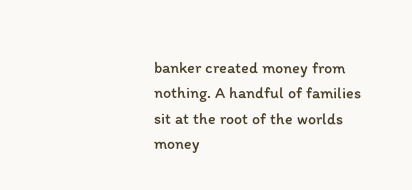banker created money from nothing. A handful of families sit at the root of the worlds money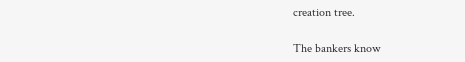creation tree.

The bankers know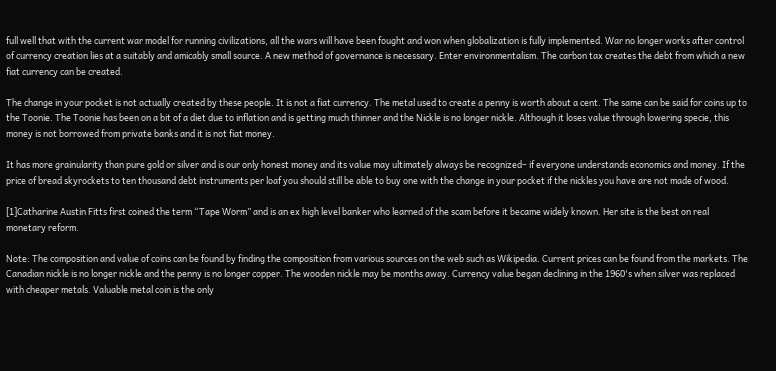full well that with the current war model for running civilizations, all the wars will have been fought and won when globalization is fully implemented. War no longer works after control of currency creation lies at a suitably and amicably small source. A new method of governance is necessary. Enter environmentalism. The carbon tax creates the debt from which a new fiat currency can be created.

The change in your pocket is not actually created by these people. It is not a fiat currency. The metal used to create a penny is worth about a cent. The same can be said for coins up to the Toonie. The Toonie has been on a bit of a diet due to inflation and is getting much thinner and the Nickle is no longer nickle. Although it loses value through lowering specie, this money is not borrowed from private banks and it is not fiat money.

It has more grainularity than pure gold or silver and is our only honest money and its value may ultimately always be recognized– if everyone understands economics and money. If the price of bread skyrockets to ten thousand debt instruments per loaf you should still be able to buy one with the change in your pocket if the nickles you have are not made of wood.

[1]Catharine Austin Fitts first coined the term “Tape Worm” and is an ex high level banker who learned of the scam before it became widely known. Her site is the best on real monetary reform.

Note: The composition and value of coins can be found by finding the composition from various sources on the web such as Wikipedia. Current prices can be found from the markets. The Canadian nickle is no longer nickle and the penny is no longer copper. The wooden nickle may be months away. Currency value began declining in the 1960's when silver was replaced with cheaper metals. Valuable metal coin is the only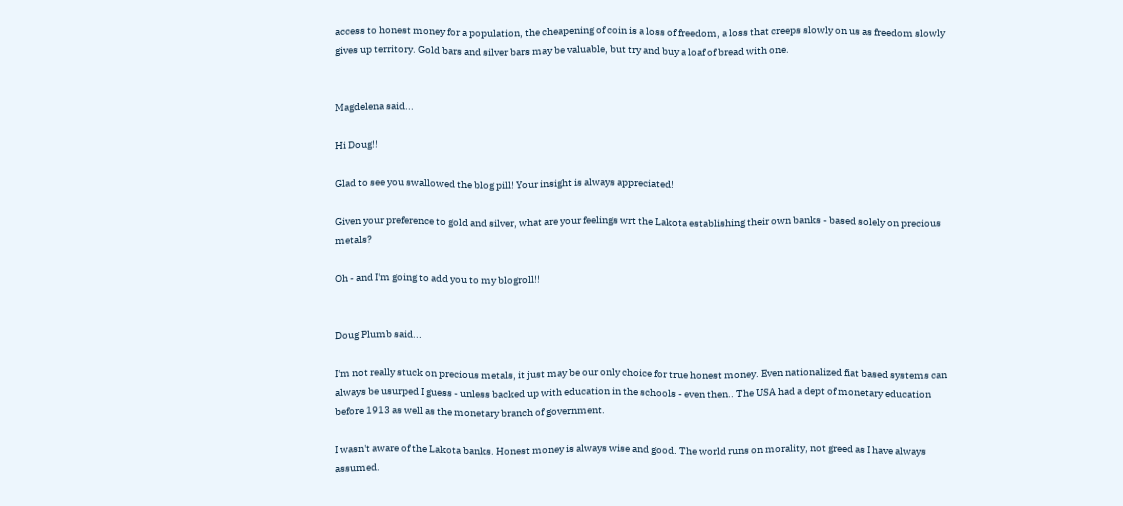access to honest money for a population, the cheapening of coin is a loss of freedom, a loss that creeps slowly on us as freedom slowly gives up territory. Gold bars and silver bars may be valuable, but try and buy a loaf of bread with one.


Magdelena said...

Hi Doug!!

Glad to see you swallowed the blog pill! Your insight is always appreciated!

Given your preference to gold and silver, what are your feelings wrt the Lakota establishing their own banks - based solely on precious metals?

Oh - and I'm going to add you to my blogroll!!


Doug Plumb said...

I'm not really stuck on precious metals, it just may be our only choice for true honest money. Even nationalized fiat based systems can always be usurped I guess - unless backed up with education in the schools - even then.. The USA had a dept of monetary education before 1913 as well as the monetary branch of government.

I wasn't aware of the Lakota banks. Honest money is always wise and good. The world runs on morality, not greed as I have always assumed.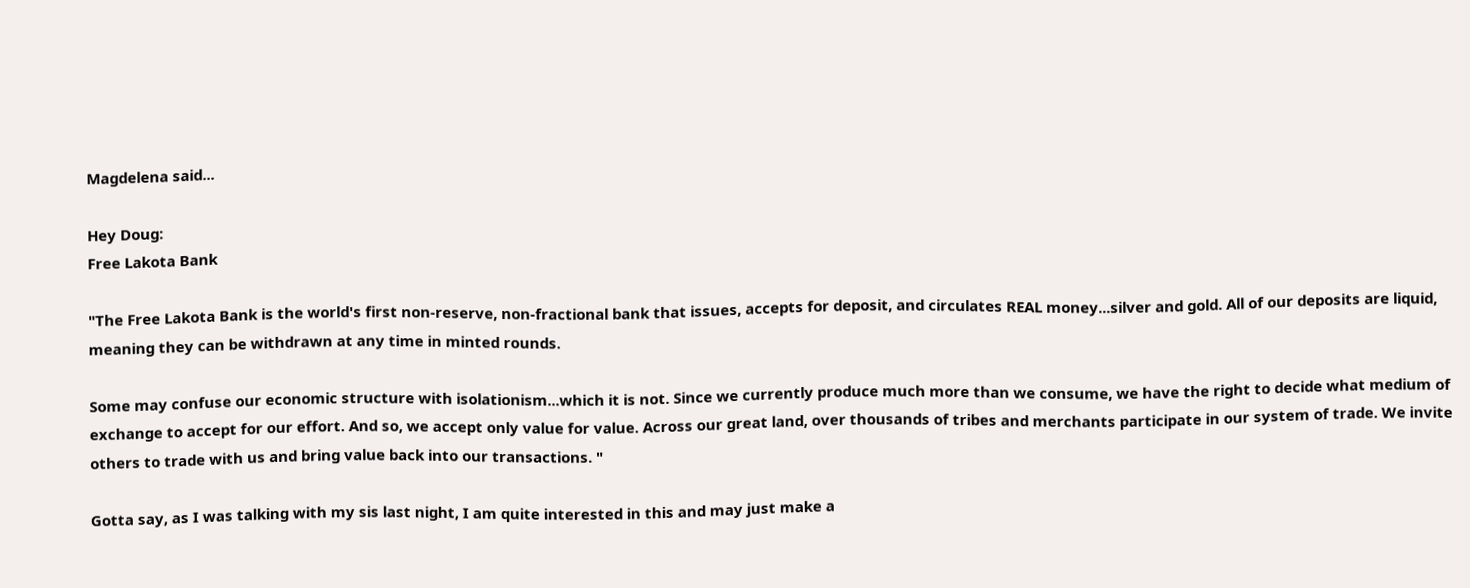Magdelena said...

Hey Doug:
Free Lakota Bank

"The Free Lakota Bank is the world's first non-reserve, non-fractional bank that issues, accepts for deposit, and circulates REAL money...silver and gold. All of our deposits are liquid, meaning they can be withdrawn at any time in minted rounds.

Some may confuse our economic structure with isolationism...which it is not. Since we currently produce much more than we consume, we have the right to decide what medium of exchange to accept for our effort. And so, we accept only value for value. Across our great land, over thousands of tribes and merchants participate in our system of trade. We invite others to trade with us and bring value back into our transactions. "

Gotta say, as I was talking with my sis last night, I am quite interested in this and may just make a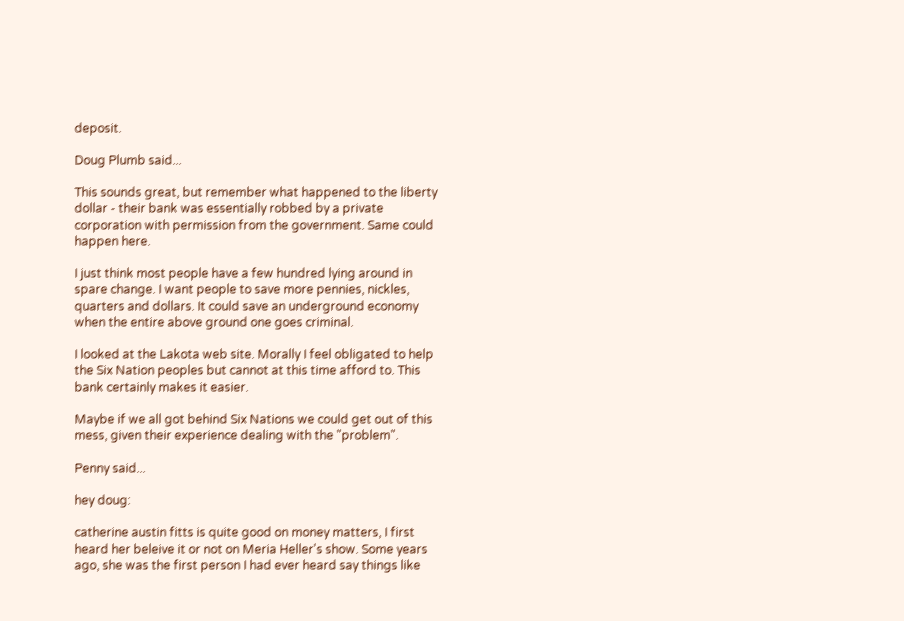deposit.

Doug Plumb said...

This sounds great, but remember what happened to the liberty dollar - their bank was essentially robbed by a private corporation with permission from the government. Same could happen here.

I just think most people have a few hundred lying around in spare change. I want people to save more pennies, nickles, quarters and dollars. It could save an underground economy when the entire above ground one goes criminal.

I looked at the Lakota web site. Morally I feel obligated to help the Six Nation peoples but cannot at this time afford to. This bank certainly makes it easier.

Maybe if we all got behind Six Nations we could get out of this mess, given their experience dealing with the "problem".

Penny said...

hey doug:

catherine austin fitts is quite good on money matters, I first heard her beleive it or not on Meria Heller's show. Some years ago, she was the first person I had ever heard say things like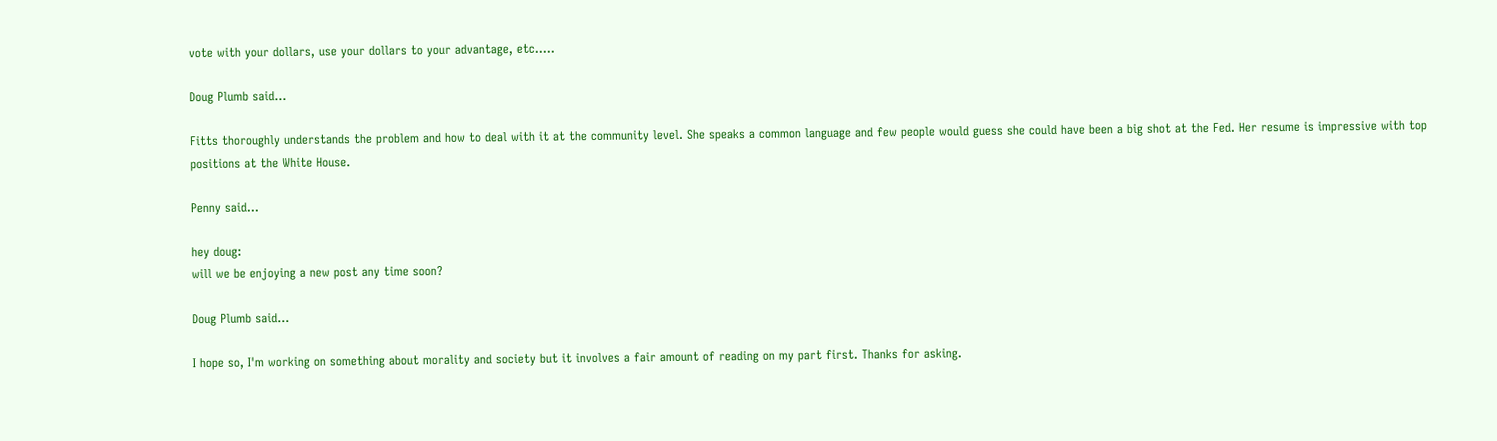vote with your dollars, use your dollars to your advantage, etc.....

Doug Plumb said...

Fitts thoroughly understands the problem and how to deal with it at the community level. She speaks a common language and few people would guess she could have been a big shot at the Fed. Her resume is impressive with top positions at the White House.

Penny said...

hey doug:
will we be enjoying a new post any time soon?

Doug Plumb said...

I hope so, I'm working on something about morality and society but it involves a fair amount of reading on my part first. Thanks for asking.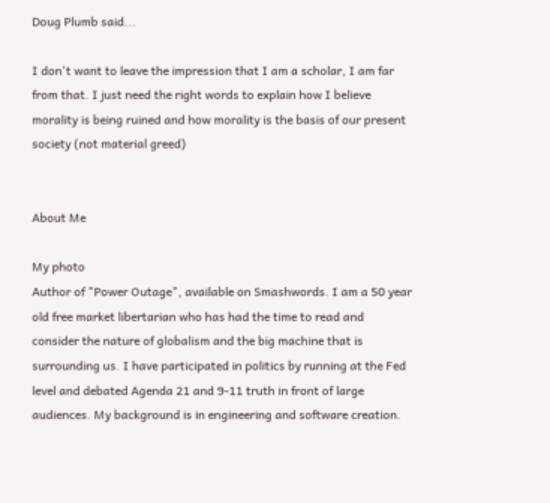Doug Plumb said...

I don't want to leave the impression that I am a scholar, I am far from that. I just need the right words to explain how I believe morality is being ruined and how morality is the basis of our present society (not material greed)


About Me

My photo
Author of "Power Outage", available on Smashwords. I am a 50 year old free market libertarian who has had the time to read and consider the nature of globalism and the big machine that is surrounding us. I have participated in politics by running at the Fed level and debated Agenda 21 and 9-11 truth in front of large audiences. My background is in engineering and software creation.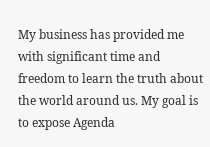My business has provided me with significant time and freedom to learn the truth about the world around us. My goal is to expose Agenda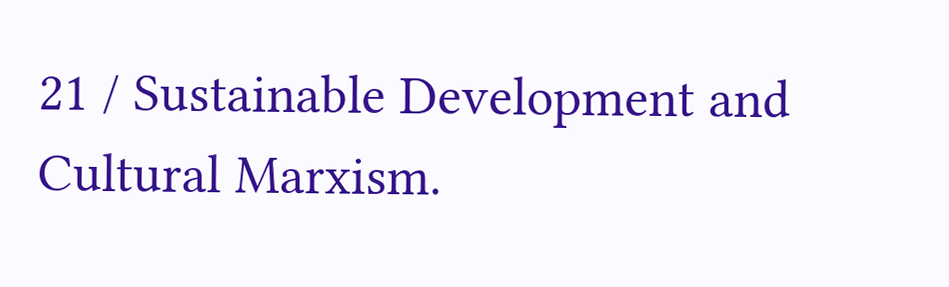21 / Sustainable Development and Cultural Marxism.